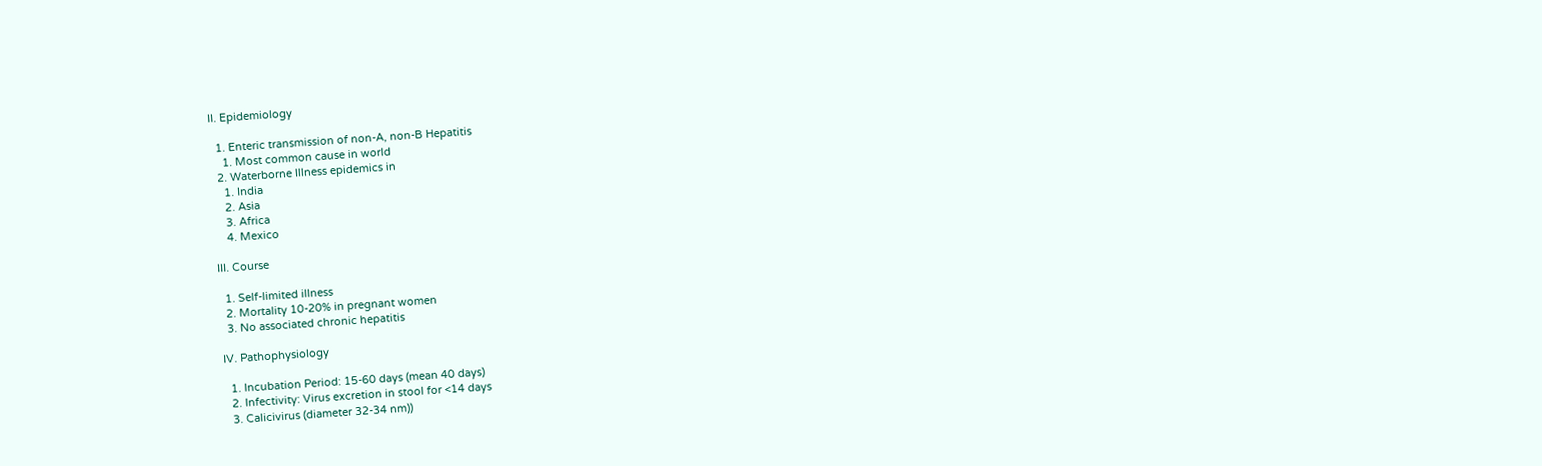II. Epidemiology

  1. Enteric transmission of non-A, non-B Hepatitis
    1. Most common cause in world
  2. Waterborne Illness epidemics in
    1. India
    2. Asia
    3. Africa
    4. Mexico

III. Course

  1. Self-limited illness
  2. Mortality 10-20% in pregnant women
  3. No associated chronic hepatitis

IV. Pathophysiology

  1. Incubation Period: 15-60 days (mean 40 days)
  2. Infectivity: Virus excretion in stool for <14 days
  3. Calicivirus (diameter 32-34 nm))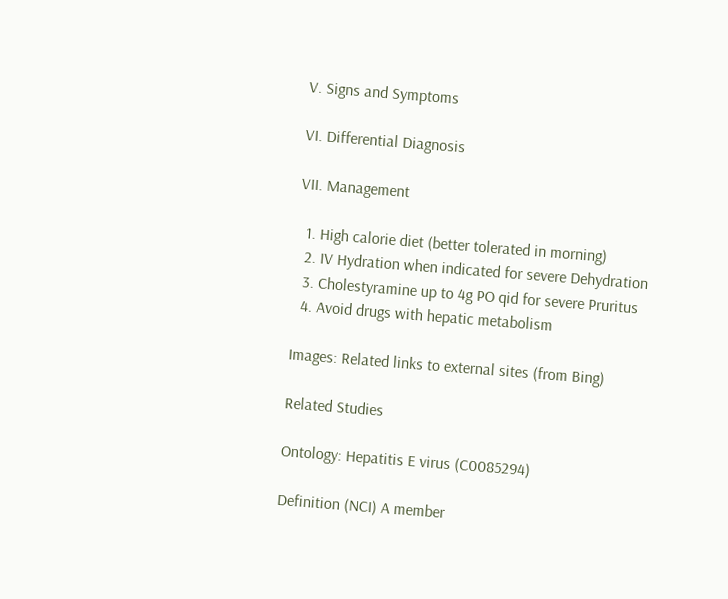V. Signs and Symptoms

VI. Differential Diagnosis

VII. Management

  1. High calorie diet (better tolerated in morning)
  2. IV Hydration when indicated for severe Dehydration
  3. Cholestyramine up to 4g PO qid for severe Pruritus
  4. Avoid drugs with hepatic metabolism

Images: Related links to external sites (from Bing)

Related Studies

Ontology: Hepatitis E virus (C0085294)

Definition (NCI) A member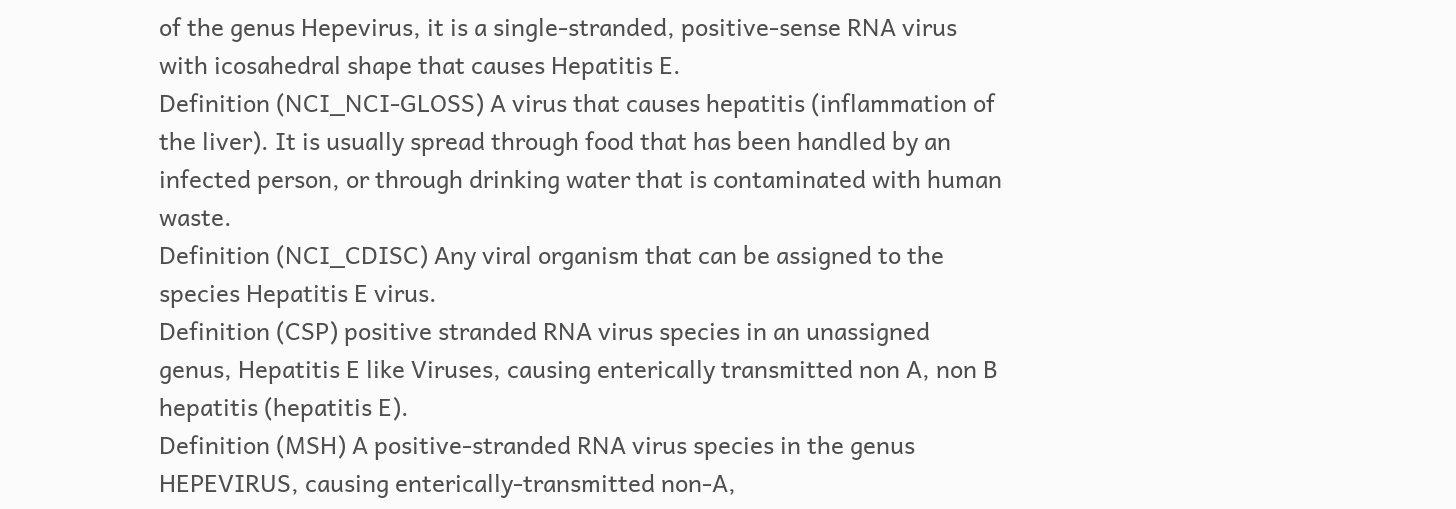of the genus Hepevirus, it is a single-stranded, positive-sense RNA virus with icosahedral shape that causes Hepatitis E.
Definition (NCI_NCI-GLOSS) A virus that causes hepatitis (inflammation of the liver). It is usually spread through food that has been handled by an infected person, or through drinking water that is contaminated with human waste.
Definition (NCI_CDISC) Any viral organism that can be assigned to the species Hepatitis E virus.
Definition (CSP) positive stranded RNA virus species in an unassigned genus, Hepatitis E like Viruses, causing enterically transmitted non A, non B hepatitis (hepatitis E).
Definition (MSH) A positive-stranded RNA virus species in the genus HEPEVIRUS, causing enterically-transmitted non-A,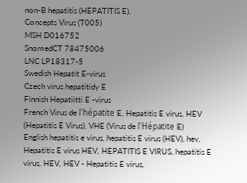non-B hepatitis (HEPATITIS E).
Concepts Virus (T005)
MSH D016752
SnomedCT 78475006
LNC LP18317-5
Swedish Hepatit E-virus
Czech virus hepatitidy E
Finnish Hepatiitti E -virus
French Virus de l'hépatite E, Hepatitis E virus, HEV (Hepatitis E Virus), VHE (Virus de l'Hépatite E)
English hepatitis e virus, hepatitis E virus (HEV), hev, Hepatitis E virus HEV, HEPATITIS E VIRUS, hepatitis E virus, HEV, HEV - Hepatitis E virus,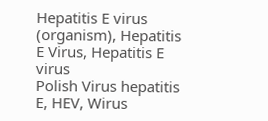Hepatitis E virus (organism), Hepatitis E Virus, Hepatitis E virus
Polish Virus hepatitis E, HEV, Wirus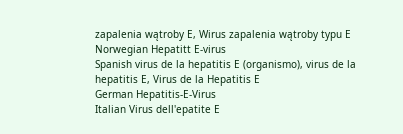zapalenia wątroby E, Wirus zapalenia wątroby typu E
Norwegian Hepatitt E-virus
Spanish virus de la hepatitis E (organismo), virus de la hepatitis E, Virus de la Hepatitis E
German Hepatitis-E-Virus
Italian Virus dell'epatite E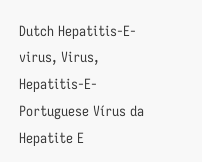Dutch Hepatitis-E-virus, Virus, Hepatitis-E-
Portuguese Vírus da Hepatite E